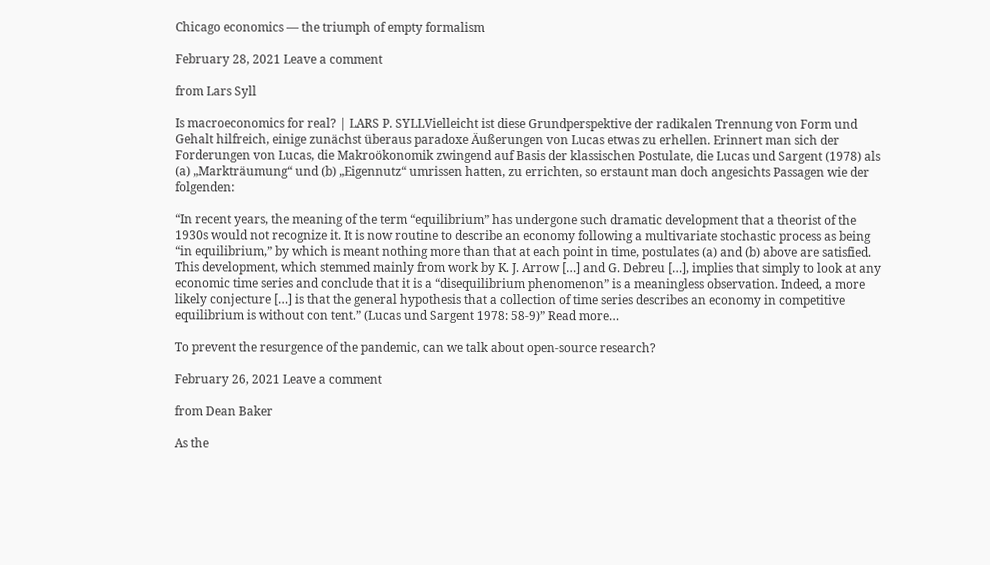Chicago economics — the triumph of empty formalism

February 28, 2021 Leave a comment

from Lars Syll

Is macroeconomics for real? | LARS P. SYLLVielleicht ist diese Grundperspektive der radikalen Trennung von Form und Gehalt hilfreich, einige zunächst überaus paradoxe Äußerungen von Lucas etwas zu erhellen. Erinnert man sich der Forderungen von Lucas, die Makroökonomik zwingend auf Basis der klassischen Postulate, die Lucas und Sargent (1978) als (a) „Markträumung“ und (b) „Eigennutz“ umrissen hatten, zu errichten, so erstaunt man doch angesichts Passagen wie der folgenden:

“In recent years, the meaning of the term “equilibrium” has undergone such dramatic development that a theorist of the 1930s would not recognize it. It is now routine to describe an economy following a multivariate stochastic process as being “in equilibrium,” by which is meant nothing more than that at each point in time, postulates (a) and (b) above are satisfied. This development, which stemmed mainly from work by K. J. Arrow […] and G. Debreu […], implies that simply to look at any economic time series and conclude that it is a “disequilibrium phenomenon” is a meaningless observation. Indeed, a more likely conjecture […] is that the general hypothesis that a collection of time series describes an economy in competitive equilibrium is without con tent.” (Lucas und Sargent 1978: 58-9)” Read more…

To prevent the resurgence of the pandemic, can we talk about open-source research?

February 26, 2021 Leave a comment

from Dean Baker

As the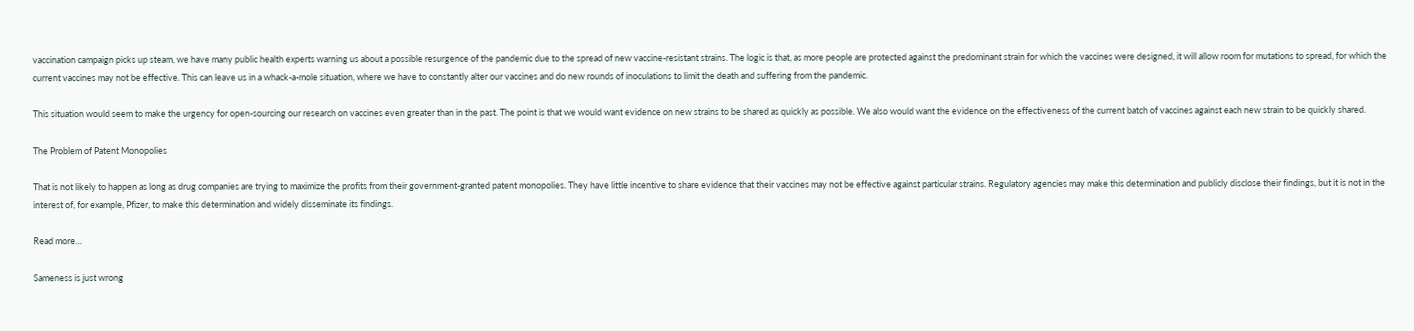vaccination campaign picks up steam, we have many public health experts warning us about a possible resurgence of the pandemic due to the spread of new vaccine-resistant strains. The logic is that, as more people are protected against the predominant strain for which the vaccines were designed, it will allow room for mutations to spread, for which the current vaccines may not be effective. This can leave us in a whack-a-mole situation, where we have to constantly alter our vaccines and do new rounds of inoculations to limit the death and suffering from the pandemic.

This situation would seem to make the urgency for open-sourcing our research on vaccines even greater than in the past. The point is that we would want evidence on new strains to be shared as quickly as possible. We also would want the evidence on the effectiveness of the current batch of vaccines against each new strain to be quickly shared.

The Problem of Patent Monopolies

That is not likely to happen as long as drug companies are trying to maximize the profits from their government-granted patent monopolies. They have little incentive to share evidence that their vaccines may not be effective against particular strains. Regulatory agencies may make this determination and publicly disclose their findings, but it is not in the interest of, for example, Pfizer, to make this determination and widely disseminate its findings.

Read more…

Sameness is just wrong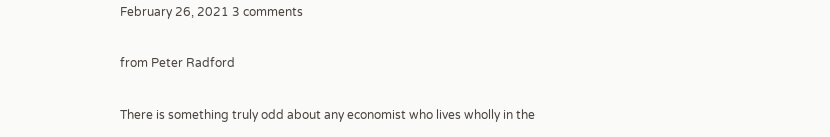February 26, 2021 3 comments

from Peter Radford

There is something truly odd about any economist who lives wholly in the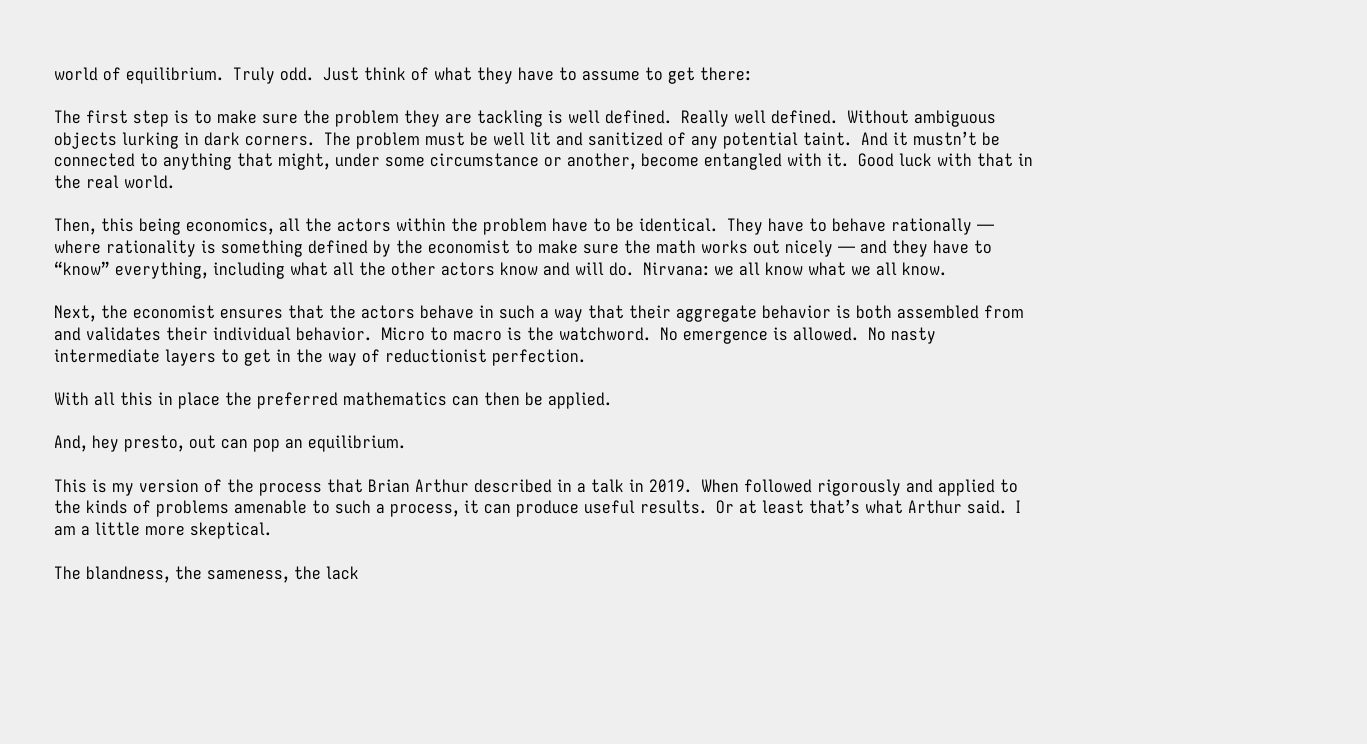world of equilibrium.  Truly odd.  Just think of what they have to assume to get there:

The first step is to make sure the problem they are tackling is well defined.  Really well defined.  Without ambiguous objects lurking in dark corners.  The problem must be well lit and sanitized of any potential taint.  And it mustn’t be connected to anything that might, under some circumstance or another, become entangled with it.  Good luck with that in the real world.

Then, this being economics, all the actors within the problem have to be identical.  They have to behave rationally — where rationality is something defined by the economist to make sure the math works out nicely — and they have to “know” everything, including what all the other actors know and will do.  Nirvana: we all know what we all know.

Next, the economist ensures that the actors behave in such a way that their aggregate behavior is both assembled from and validates their individual behavior.  Micro to macro is the watchword.  No emergence is allowed.  No nasty intermediate layers to get in the way of reductionist perfection.

With all this in place the preferred mathematics can then be applied.

And, hey presto, out can pop an equilibrium.

This is my version of the process that Brian Arthur described in a talk in 2019.  When followed rigorously and applied to the kinds of problems amenable to such a process, it can produce useful results.  Or at least that’s what Arthur said.  I am a little more skeptical.

The blandness, the sameness, the lack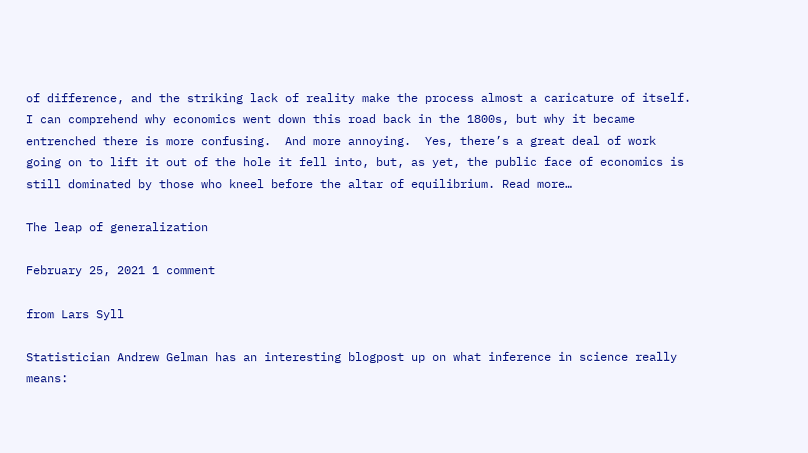of difference, and the striking lack of reality make the process almost a caricature of itself.  I can comprehend why economics went down this road back in the 1800s, but why it became entrenched there is more confusing.  And more annoying.  Yes, there’s a great deal of work going on to lift it out of the hole it fell into, but, as yet, the public face of economics is still dominated by those who kneel before the altar of equilibrium. Read more…

The leap of generalization

February 25, 2021 1 comment

from Lars Syll

Statistician Andrew Gelman has an interesting blogpost up on what inference in science really means: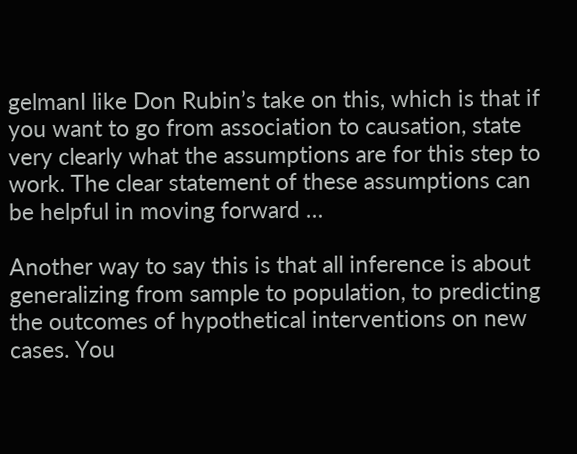gelmanI like Don Rubin’s take on this, which is that if you want to go from association to causation, state very clearly what the assumptions are for this step to work. The clear statement of these assumptions can be helpful in moving forward …

Another way to say this is that all inference is about generalizing from sample to population, to predicting the outcomes of hypothetical interventions on new cases. You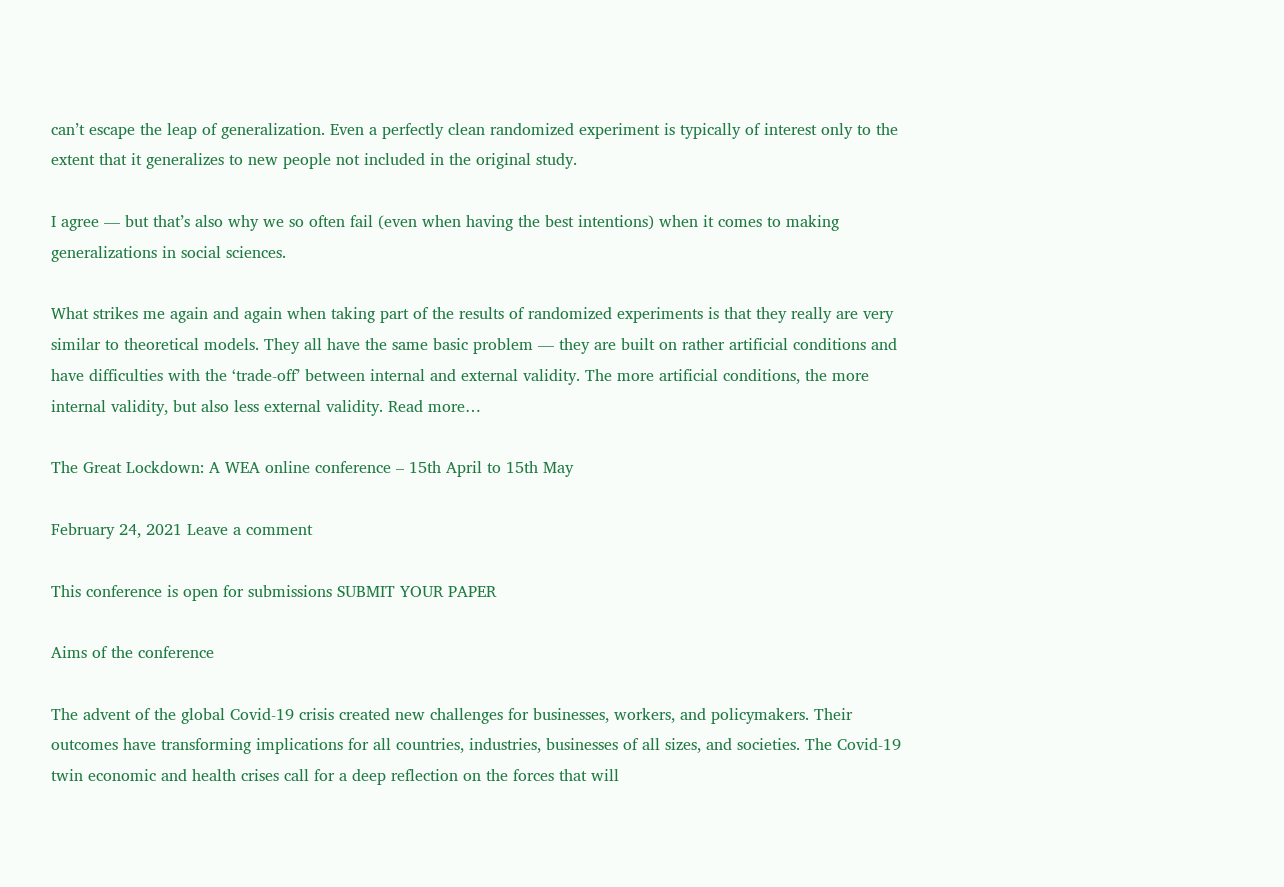can’t escape the leap of generalization. Even a perfectly clean randomized experiment is typically of interest only to the extent that it generalizes to new people not included in the original study.

I agree — but that’s also why we so often fail (even when having the best intentions) when it comes to making generalizations in social sciences.

What strikes me again and again when taking part of the results of randomized experiments is that they really are very similar to theoretical models. They all have the same basic problem — they are built on rather artificial conditions and have difficulties with the ‘trade-off’ between internal and external validity. The more artificial conditions, the more internal validity, but also less external validity. Read more…

The Great Lockdown: A WEA online conference – 15th April to 15th May

February 24, 2021 Leave a comment

This conference is open for submissions SUBMIT YOUR PAPER

Aims of the conference

The advent of the global Covid-19 crisis created new challenges for businesses, workers, and policymakers. Their outcomes have transforming implications for all countries, industries, businesses of all sizes, and societies. The Covid-19 twin economic and health crises call for a deep reflection on the forces that will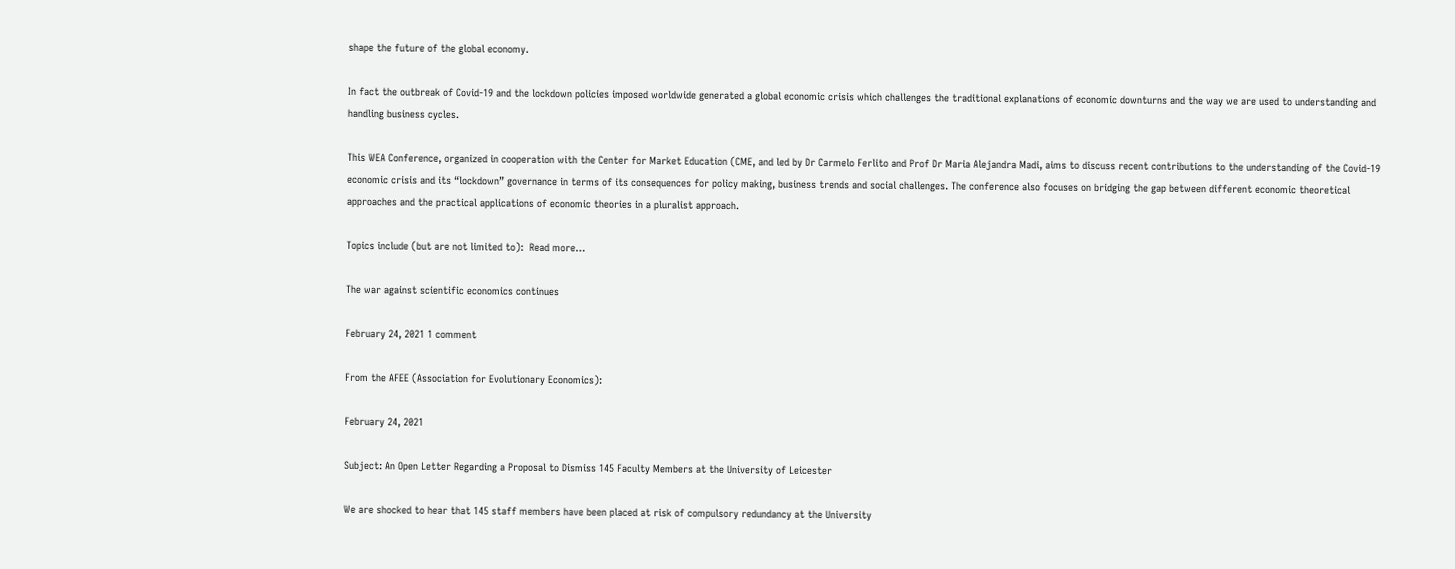shape the future of the global economy.

In fact the outbreak of Covid-19 and the lockdown policies imposed worldwide generated a global economic crisis which challenges the traditional explanations of economic downturns and the way we are used to understanding and handling business cycles.

This WEA Conference, organized in cooperation with the Center for Market Education (CME, and led by Dr Carmelo Ferlito and Prof Dr Maria Alejandra Madi, aims to discuss recent contributions to the understanding of the Covid-19 economic crisis and its “lockdown” governance in terms of its consequences for policy making, business trends and social challenges. The conference also focuses on bridging the gap between different economic theoretical approaches and the practical applications of economic theories in a pluralist approach.

Topics include (but are not limited to):  Read more…

The war against scientific economics continues

February 24, 2021 1 comment

From the AFEE (Association for Evolutionary Economics):

February 24, 2021

Subject: An Open Letter Regarding a Proposal to Dismiss 145 Faculty Members at the University of Leicester

We are shocked to hear that 145 staff members have been placed at risk of compulsory redundancy at the University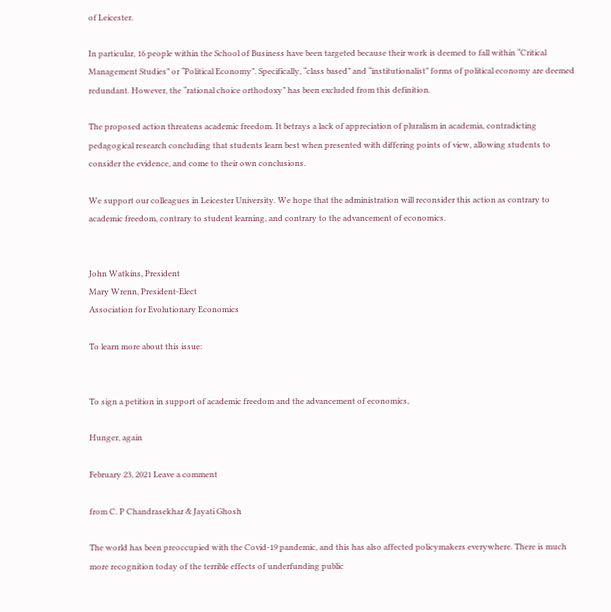of Leicester.

In particular, 16 people within the School of Business have been targeted because their work is deemed to fall within “Critical Management Studies” or “Political Economy”. Specifically, “class based” and “institutionalist” forms of political economy are deemed redundant. However, the “rational choice orthodoxy” has been excluded from this definition.

The proposed action threatens academic freedom. It betrays a lack of appreciation of pluralism in academia, contradicting pedagogical research concluding that students learn best when presented with differing points of view, allowing students to consider the evidence, and come to their own conclusions.

We support our colleagues in Leicester University. We hope that the administration will reconsider this action as contrary to academic freedom, contrary to student learning, and contrary to the advancement of economics.


John Watkins, President
Mary Wrenn, President-Elect
Association for Evolutionary Economics

To learn more about this issue:


To sign a petition in support of academic freedom and the advancement of economics,

Hunger, again

February 23, 2021 Leave a comment

from C. P Chandrasekhar & Jayati Ghosh

The world has been preoccupied with the Covid-19 pandemic, and this has also affected policymakers everywhere. There is much more recognition today of the terrible effects of underfunding public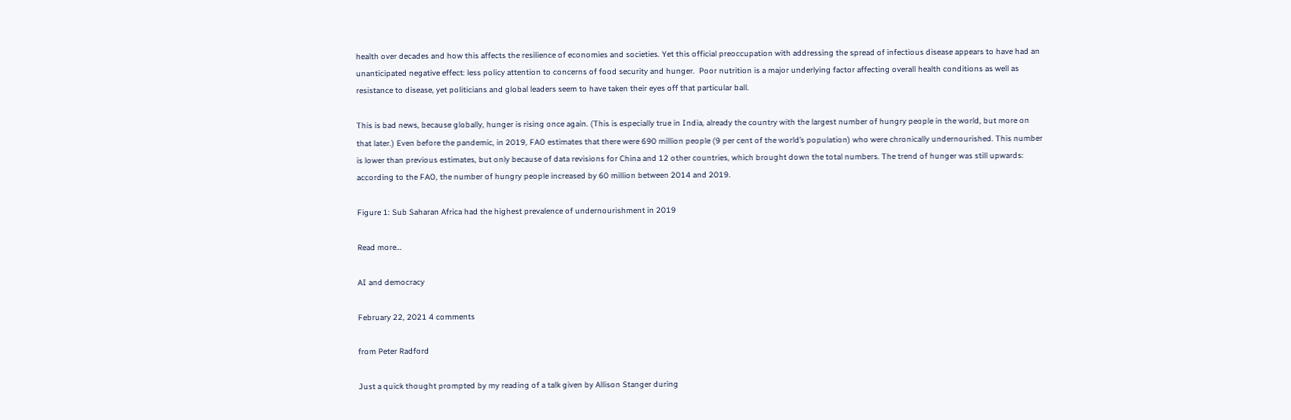health over decades and how this affects the resilience of economies and societies. Yet this official preoccupation with addressing the spread of infectious disease appears to have had an unanticipated negative effect: less policy attention to concerns of food security and hunger.  Poor nutrition is a major underlying factor affecting overall health conditions as well as resistance to disease, yet politicians and global leaders seem to have taken their eyes off that particular ball.

This is bad news, because globally, hunger is rising once again. (This is especially true in India, already the country with the largest number of hungry people in the world, but more on that later.) Even before the pandemic, in 2019, FAO estimates that there were 690 million people (9 per cent of the world’s population) who were chronically undernourished. This number is lower than previous estimates, but only because of data revisions for China and 12 other countries, which brought down the total numbers. The trend of hunger was still upwards: according to the FAO, the number of hungry people increased by 60 million between 2014 and 2019.

Figure 1: Sub Saharan Africa had the highest prevalence of undernourishment in 2019

Read more…

AI and democracy

February 22, 2021 4 comments

from Peter Radford

Just a quick thought prompted by my reading of a talk given by Allison Stanger during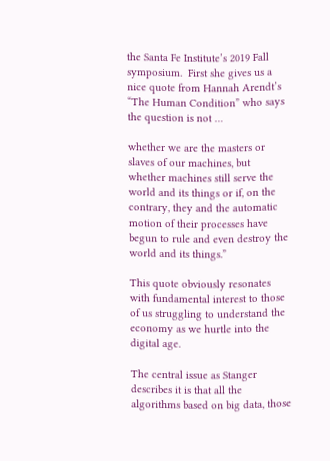the Santa Fe Institute’s 2019 Fall symposium.  First she gives us a nice quote from Hannah Arendt’s “The Human Condition” who says the question is not …

whether we are the masters or slaves of our machines, but whether machines still serve the world and its things or if, on the contrary, they and the automatic motion of their processes have begun to rule and even destroy the world and its things.”

This quote obviously resonates with fundamental interest to those of us struggling to understand the economy as we hurtle into the digital age.

The central issue as Stanger describes it is that all the algorithms based on big data, those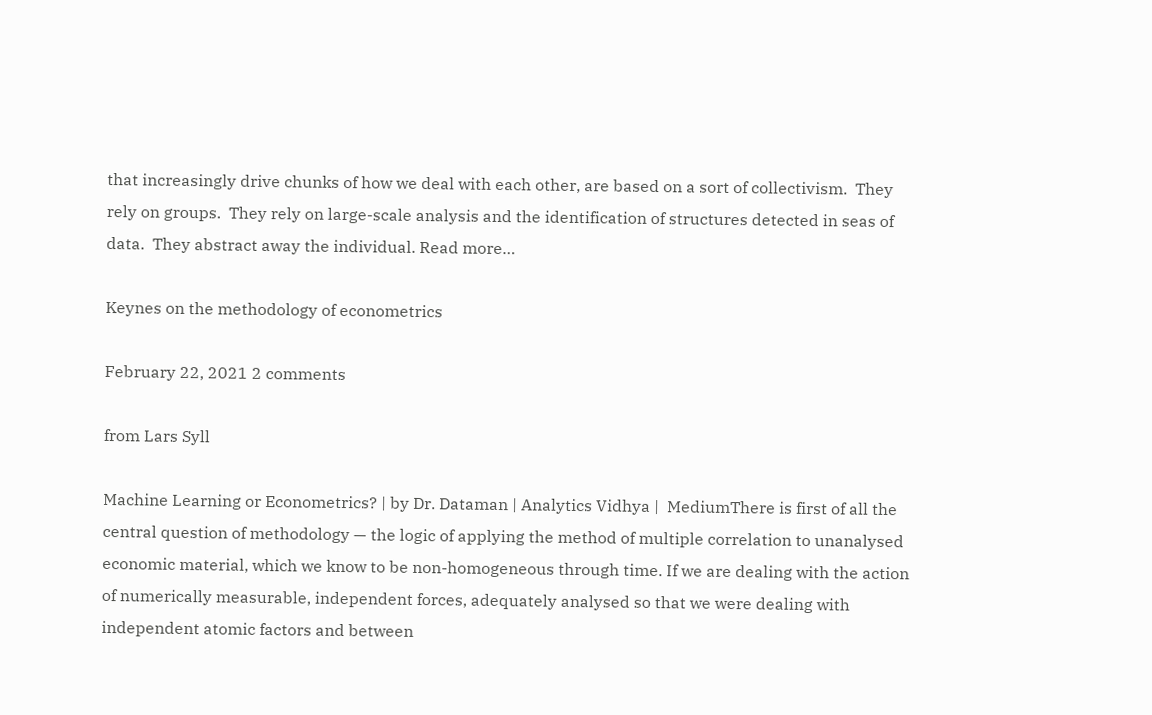that increasingly drive chunks of how we deal with each other, are based on a sort of collectivism.  They rely on groups.  They rely on large-scale analysis and the identification of structures detected in seas of data.  They abstract away the individual. Read more…

Keynes on the methodology of econometrics

February 22, 2021 2 comments

from Lars Syll

Machine Learning or Econometrics? | by Dr. Dataman | Analytics Vidhya |  MediumThere is first of all the central question of methodology — the logic of applying the method of multiple correlation to unanalysed economic material, which we know to be non-homogeneous through time. If we are dealing with the action of numerically measurable, independent forces, adequately analysed so that we were dealing with independent atomic factors and between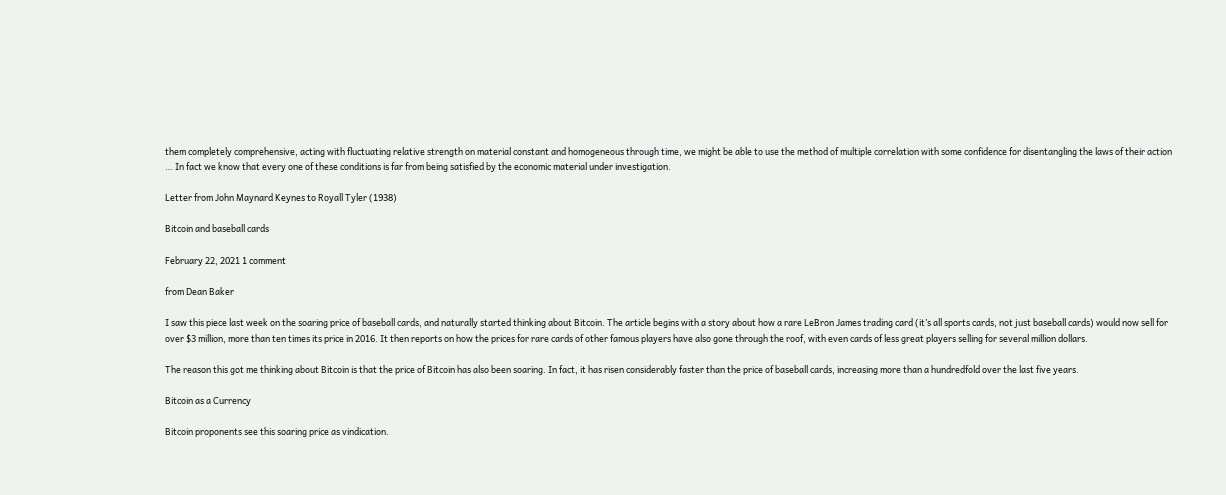them completely comprehensive, acting with fluctuating relative strength on material constant and homogeneous through time, we might be able to use the method of multiple correlation with some confidence for disentangling the laws of their action … In fact we know that every one of these conditions is far from being satisfied by the economic material under investigation.

Letter from John Maynard Keynes to Royall Tyler (1938)

Bitcoin and baseball cards

February 22, 2021 1 comment

from Dean Baker

I saw this piece last week on the soaring price of baseball cards, and naturally started thinking about Bitcoin. The article begins with a story about how a rare LeBron James trading card (it’s all sports cards, not just baseball cards) would now sell for over $3 million, more than ten times its price in 2016. It then reports on how the prices for rare cards of other famous players have also gone through the roof, with even cards of less great players selling for several million dollars.

The reason this got me thinking about Bitcoin is that the price of Bitcoin has also been soaring. In fact, it has risen considerably faster than the price of baseball cards, increasing more than a hundredfold over the last five years.

Bitcoin as a Currency

Bitcoin proponents see this soaring price as vindication.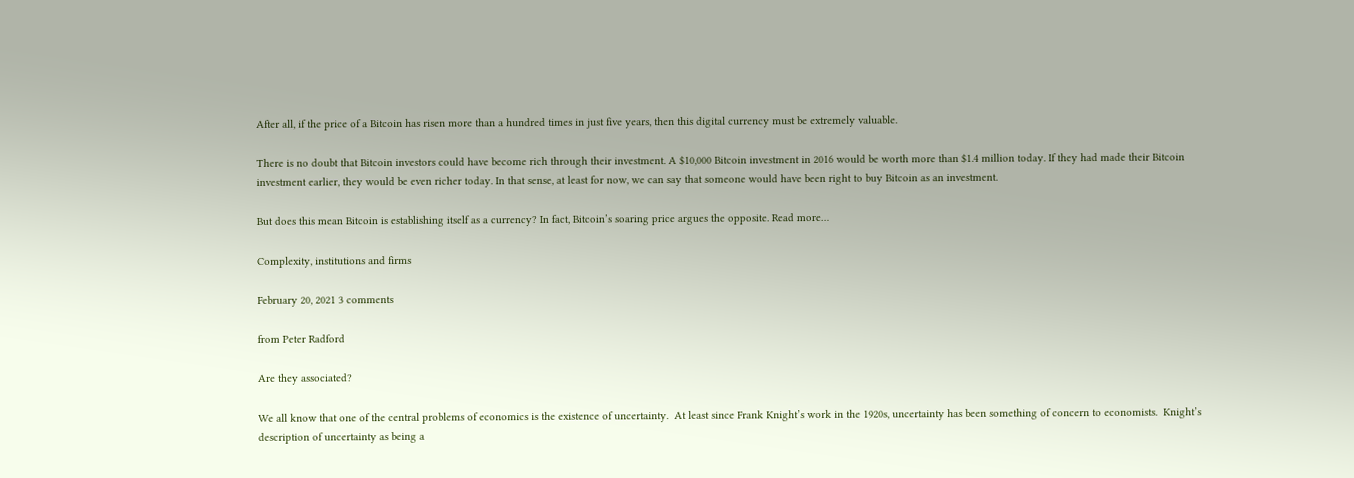After all, if the price of a Bitcoin has risen more than a hundred times in just five years, then this digital currency must be extremely valuable.

There is no doubt that Bitcoin investors could have become rich through their investment. A $10,000 Bitcoin investment in 2016 would be worth more than $1.4 million today. If they had made their Bitcoin investment earlier, they would be even richer today. In that sense, at least for now, we can say that someone would have been right to buy Bitcoin as an investment.

But does this mean Bitcoin is establishing itself as a currency? In fact, Bitcoin’s soaring price argues the opposite. Read more…

Complexity, institutions and firms

February 20, 2021 3 comments

from Peter Radford

Are they associated?

We all know that one of the central problems of economics is the existence of uncertainty.  At least since Frank Knight’s work in the 1920s, uncertainty has been something of concern to economists.  Knight’s description of uncertainty as being a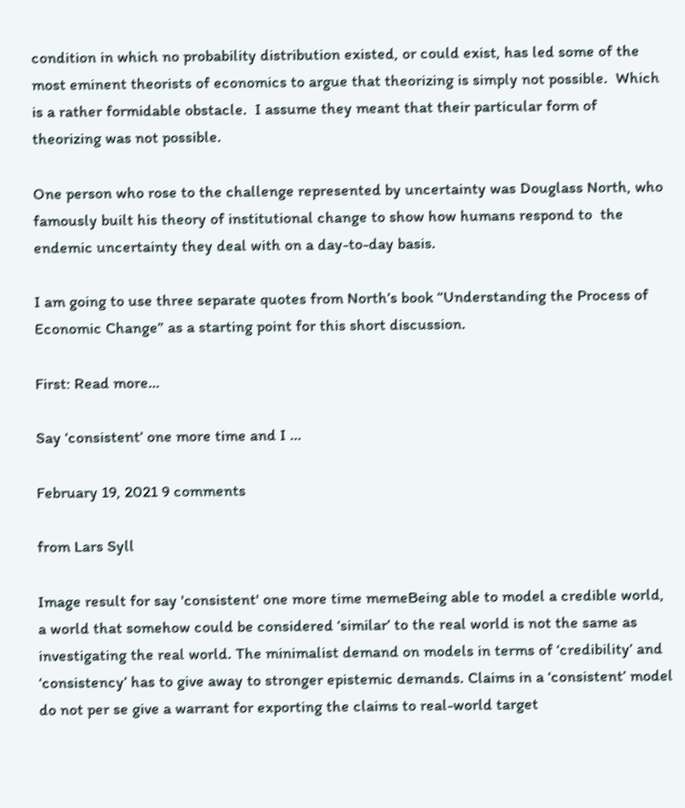condition in which no probability distribution existed, or could exist, has led some of the most eminent theorists of economics to argue that theorizing is simply not possible.  Which is a rather formidable obstacle.  I assume they meant that their particular form of theorizing was not possible.

One person who rose to the challenge represented by uncertainty was Douglass North, who famously built his theory of institutional change to show how humans respond to  the endemic uncertainty they deal with on a day-to-day basis.

I am going to use three separate quotes from North’s book “Understanding the Process of Economic Change” as a starting point for this short discussion.

First: Read more…

Say ‘consistent’ one more time and I …

February 19, 2021 9 comments

from Lars Syll

Image result for say 'consistent' one more time memeBeing able to model a credible world, a world that somehow could be considered ‘similar’ to the real world is not the same as investigating the real world. The minimalist demand on models in terms of ‘credibility’ and ‘consistency’ has to give away to stronger epistemic demands. Claims in a ‘consistent’ model do not per se give a warrant for exporting the claims to real-world target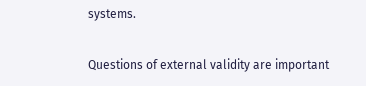systems.

Questions of external validity are important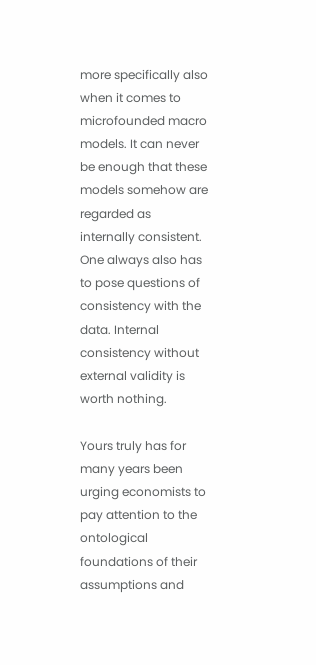more specifically also when it comes to microfounded macro models. It can never be enough that these models somehow are regarded as internally consistent. One always also has to pose questions of consistency with the data. Internal consistency without external validity is worth nothing.

Yours truly has for many years been urging economists to pay attention to the ontological foundations of their assumptions and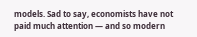models. Sad to say, economists have not paid much attention — and so modern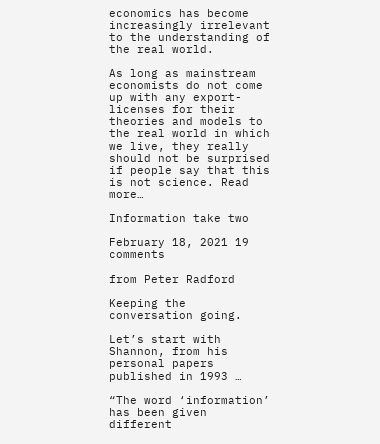economics has become increasingly irrelevant to the understanding of the real world.

As long as mainstream economists do not come up with any export-licenses for their theories and models to the real world in which we live, they really should not be surprised if people say that this is not science. Read more…

Information take two

February 18, 2021 19 comments

from Peter Radford

Keeping the conversation going.

Let’s start with Shannon, from his personal papers published in 1993 …

“The word ‘information’ has been given different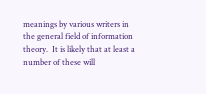meanings by various writers in the general field of information theory.  It is likely that at least a number of these will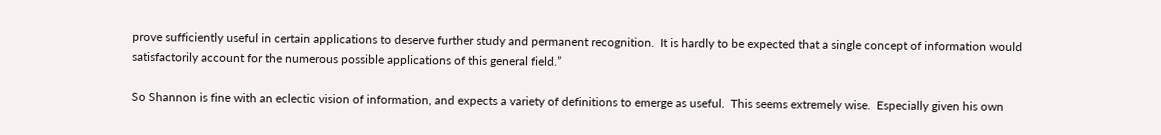prove sufficiently useful in certain applications to deserve further study and permanent recognition.  It is hardly to be expected that a single concept of information would satisfactorily account for the numerous possible applications of this general field.”

So Shannon is fine with an eclectic vision of information, and expects a variety of definitions to emerge as useful.  This seems extremely wise.  Especially given his own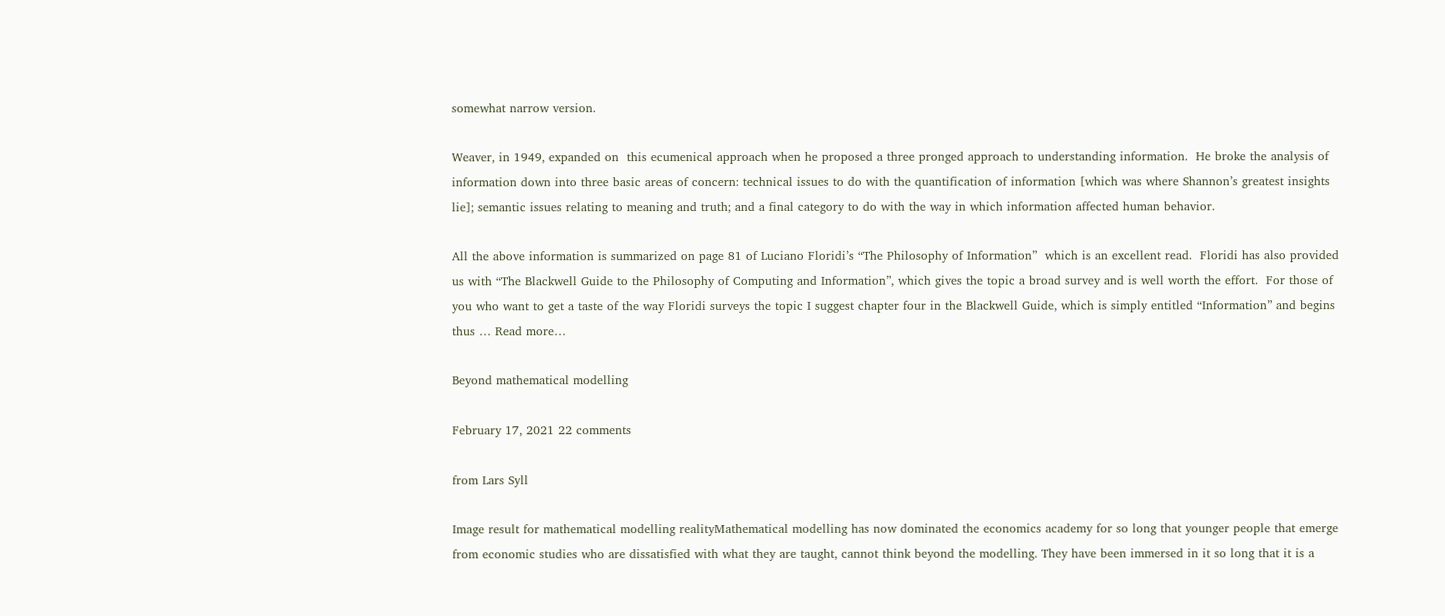somewhat narrow version.

Weaver, in 1949, expanded on  this ecumenical approach when he proposed a three pronged approach to understanding information.  He broke the analysis of information down into three basic areas of concern: technical issues to do with the quantification of information [which was where Shannon’s greatest insights lie]; semantic issues relating to meaning and truth; and a final category to do with the way in which information affected human behavior.

All the above information is summarized on page 81 of Luciano Floridi’s “The Philosophy of Information”  which is an excellent read.  Floridi has also provided us with “The Blackwell Guide to the Philosophy of Computing and Information”, which gives the topic a broad survey and is well worth the effort.  For those of you who want to get a taste of the way Floridi surveys the topic I suggest chapter four in the Blackwell Guide, which is simply entitled “Information” and begins thus … Read more…

Beyond mathematical modelling

February 17, 2021 22 comments

from Lars Syll

Image result for mathematical modelling realityMathematical modelling has now dominated the economics academy for so long that younger people that emerge from economic studies who are dissatisfied with what they are taught, cannot think beyond the modelling. They have been immersed in it so long that it is a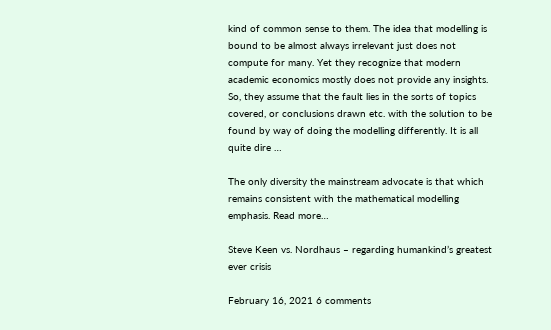kind of common sense to them. The idea that modelling is bound to be almost always irrelevant just does not compute for many. Yet they recognize that modern academic economics mostly does not provide any insights. So, they assume that the fault lies in the sorts of topics covered, or conclusions drawn etc. with the solution to be found by way of doing the modelling differently. It is all quite dire …

The only diversity the mainstream advocate is that which remains consistent with the mathematical modelling emphasis. Read more…

Steve Keen vs. Nordhaus – regarding humankind’s greatest ever crisis

February 16, 2021 6 comments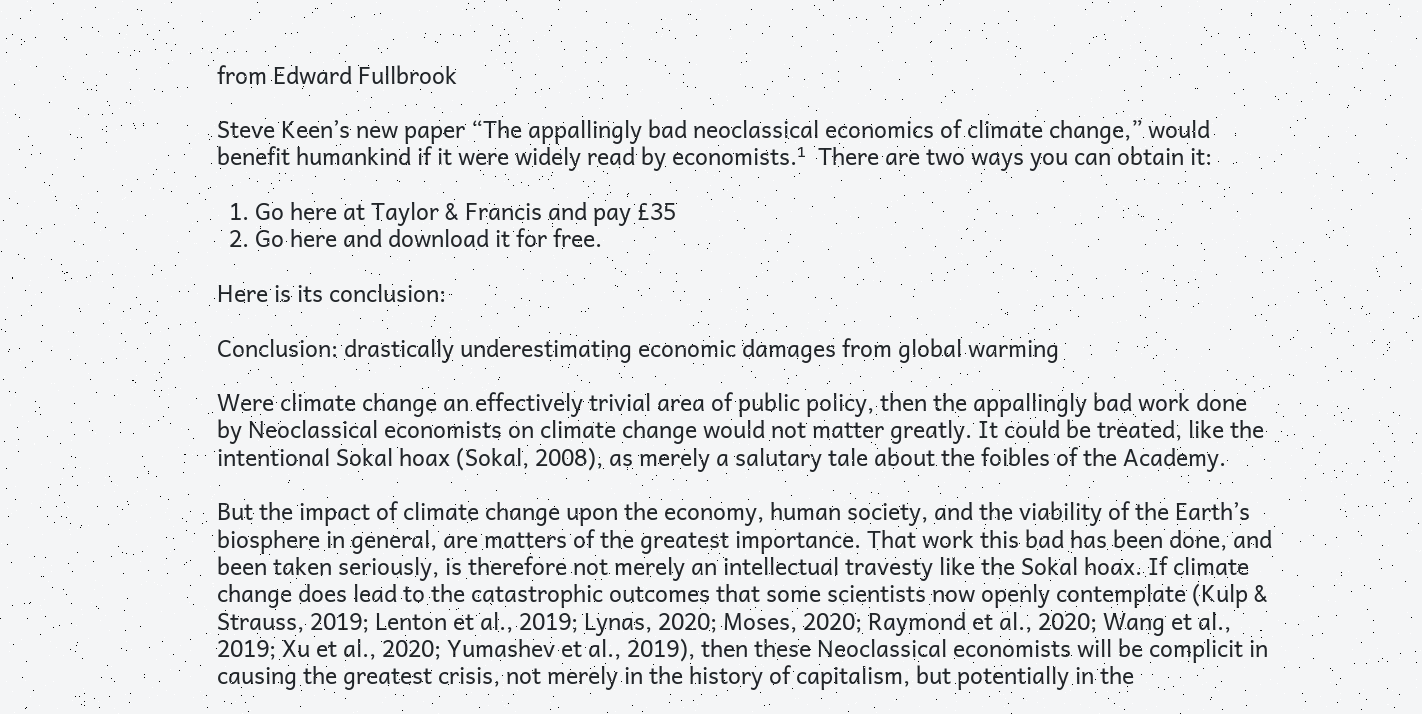from Edward Fullbrook

Steve Keen’s new paper “The appallingly bad neoclassical economics of climate change,” would benefit humankind if it were widely read by economists.¹  There are two ways you can obtain it:

  1. Go here at Taylor & Francis and pay £35
  2. Go here and download it for free.

Here is its conclusion:

Conclusion: drastically underestimating economic damages from global warming

Were climate change an effectively trivial area of public policy, then the appallingly bad work done by Neoclassical economists on climate change would not matter greatly. It could be treated, like the intentional Sokal hoax (Sokal, 2008), as merely a salutary tale about the foibles of the Academy.

But the impact of climate change upon the economy, human society, and the viability of the Earth’s biosphere in general, are matters of the greatest importance. That work this bad has been done, and been taken seriously, is therefore not merely an intellectual travesty like the Sokal hoax. If climate change does lead to the catastrophic outcomes that some scientists now openly contemplate (Kulp & Strauss, 2019; Lenton et al., 2019; Lynas, 2020; Moses, 2020; Raymond et al., 2020; Wang et al., 2019; Xu et al., 2020; Yumashev et al., 2019), then these Neoclassical economists will be complicit in causing the greatest crisis, not merely in the history of capitalism, but potentially in the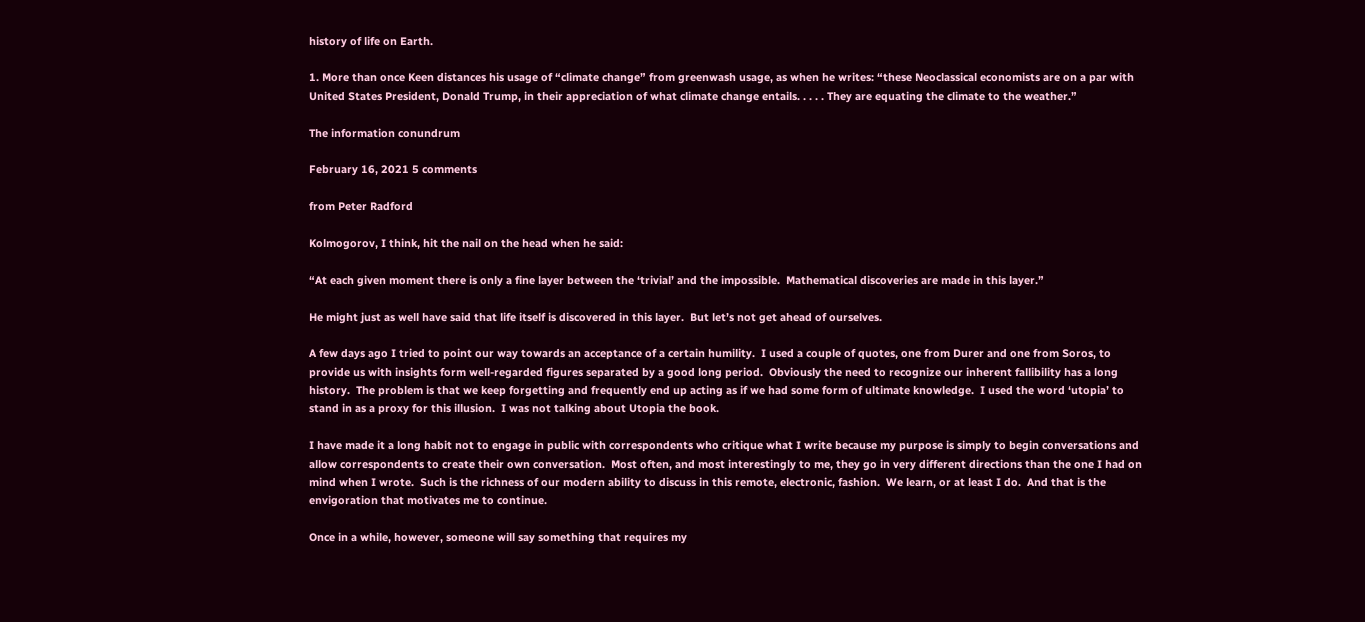history of life on Earth.

1. More than once Keen distances his usage of “climate change” from greenwash usage, as when he writes: “these Neoclassical economists are on a par with United States President, Donald Trump, in their appreciation of what climate change entails. . . . . They are equating the climate to the weather.”

The information conundrum

February 16, 2021 5 comments

from Peter Radford

Kolmogorov, I think, hit the nail on the head when he said:

“At each given moment there is only a fine layer between the ‘trivial’ and the impossible.  Mathematical discoveries are made in this layer.”

He might just as well have said that life itself is discovered in this layer.  But let’s not get ahead of ourselves.

A few days ago I tried to point our way towards an acceptance of a certain humility.  I used a couple of quotes, one from Durer and one from Soros, to provide us with insights form well-regarded figures separated by a good long period.  Obviously the need to recognize our inherent fallibility has a long history.  The problem is that we keep forgetting and frequently end up acting as if we had some form of ultimate knowledge.  I used the word ‘utopia’ to stand in as a proxy for this illusion.  I was not talking about Utopia the book.

I have made it a long habit not to engage in public with correspondents who critique what I write because my purpose is simply to begin conversations and allow correspondents to create their own conversation.  Most often, and most interestingly to me, they go in very different directions than the one I had on  mind when I wrote.  Such is the richness of our modern ability to discuss in this remote, electronic, fashion.  We learn, or at least I do.  And that is the envigoration that motivates me to continue.

Once in a while, however, someone will say something that requires my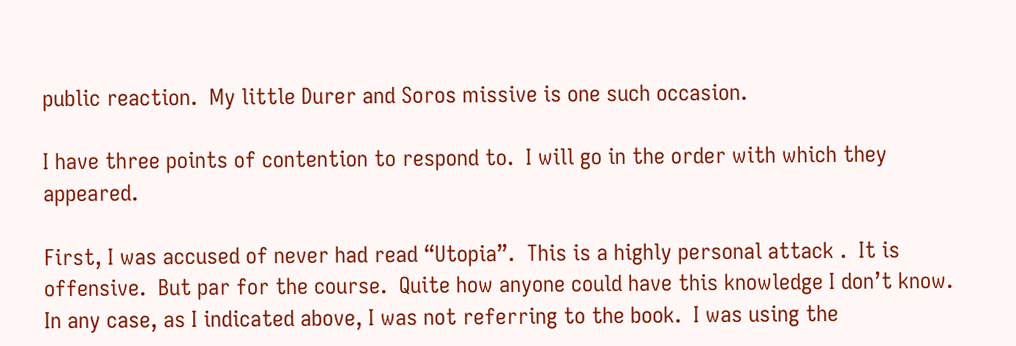public reaction.  My little Durer and Soros missive is one such occasion.

I have three points of contention to respond to.  I will go in the order with which they appeared.

First, I was accused of never had read “Utopia”.  This is a highly personal attack .  It is offensive.  But par for the course.  Quite how anyone could have this knowledge I don’t know.  In any case, as I indicated above, I was not referring to the book.  I was using the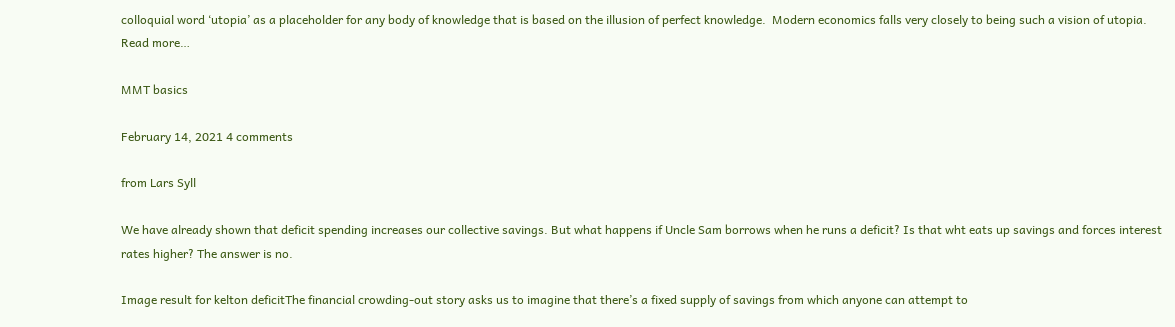colloquial word ‘utopia’ as a placeholder for any body of knowledge that is based on the illusion of perfect knowledge.  Modern economics falls very closely to being such a vision of utopia. Read more…

MMT basics

February 14, 2021 4 comments

from Lars Syll

We have already shown that deficit spending increases our collective savings. But what happens if Uncle Sam borrows when he runs a deficit? Is that wht eats up savings and forces interest rates higher? The answer is no.

Image result for kelton deficitThe financial crowding-out story asks us to imagine that there’s a fixed supply of savings from which anyone can attempt to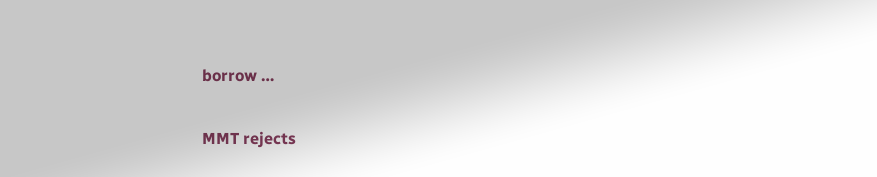borrow …

MMT rejects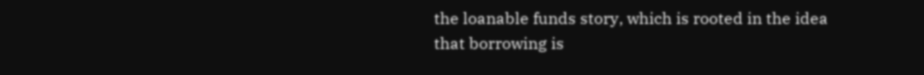the loanable funds story, which is rooted in the idea that borrowing is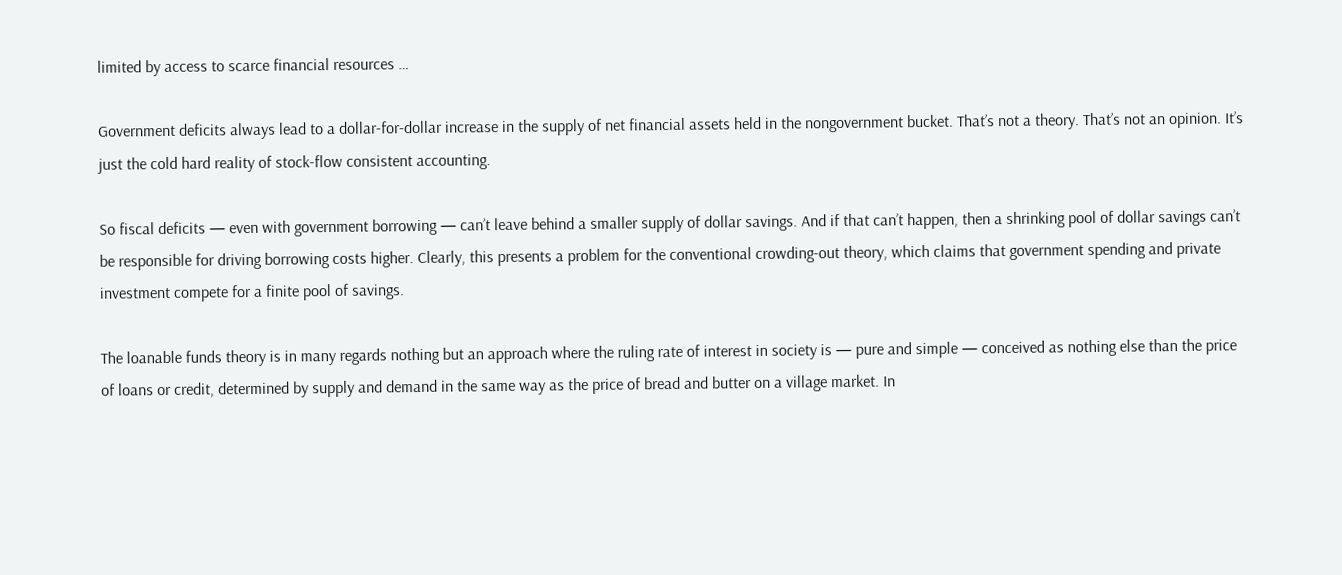limited by access to scarce financial resources …

Government deficits always lead to a dollar-for-dollar increase in the supply of net financial assets held in the nongovernment bucket. That’s not a theory. That’s not an opinion. It’s just the cold hard reality of stock-flow consistent accounting.

So fiscal deficits — even with government borrowing — can’t leave behind a smaller supply of dollar savings. And if that can’t happen, then a shrinking pool of dollar savings can’t be responsible for driving borrowing costs higher. Clearly, this presents a problem for the conventional crowding-out theory, which claims that government spending and private investment compete for a finite pool of savings.

The loanable funds theory is in many regards nothing but an approach where the ruling rate of interest in society is — pure and simple — conceived as nothing else than the price of loans or credit, determined by supply and demand in the same way as the price of bread and butter on a village market. In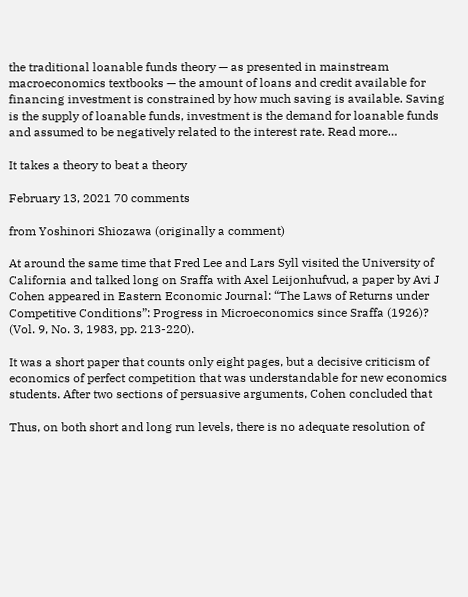the traditional loanable funds theory — as presented in mainstream macroeconomics textbooks — the amount of loans and credit available for financing investment is constrained by how much saving is available. Saving is the supply of loanable funds, investment is the demand for loanable funds and assumed to be negatively related to the interest rate. Read more…

It takes a theory to beat a theory

February 13, 2021 70 comments

from Yoshinori Shiozawa (originally a comment)

At around the same time that Fred Lee and Lars Syll visited the University of California and talked long on Sraffa with Axel Leijonhufvud, a paper by Avi J Cohen appeared in Eastern Economic Journal: “The Laws of Returns under Competitive Conditions”: Progress in Microeconomics since Sraffa (1926)? (Vol. 9, No. 3, 1983, pp. 213-220).

It was a short paper that counts only eight pages, but a decisive criticism of economics of perfect competition that was understandable for new economics students. After two sections of persuasive arguments, Cohen concluded that

Thus, on both short and long run levels, there is no adequate resolution of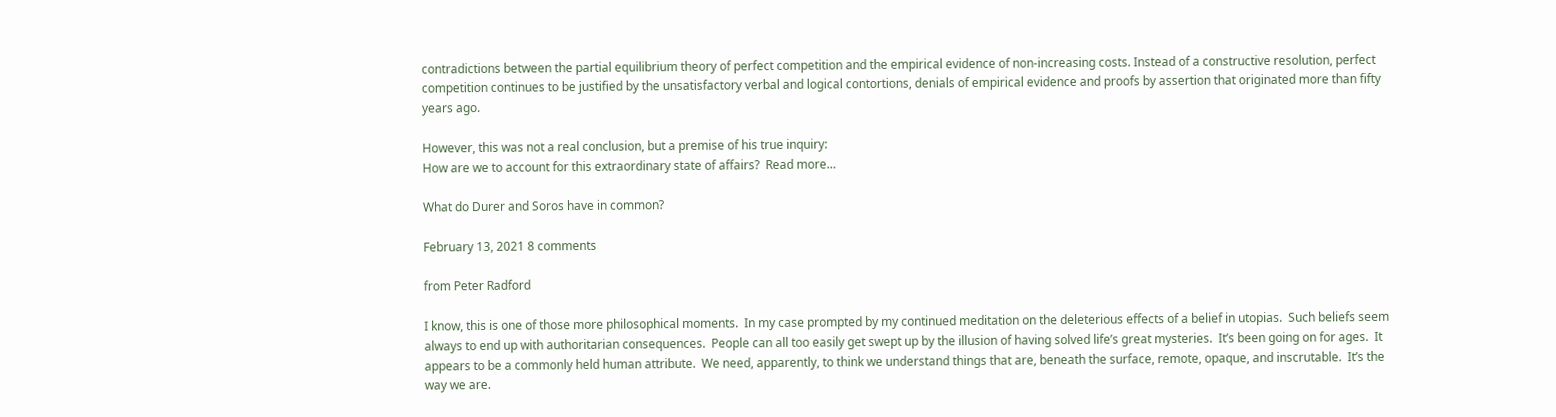contradictions between the partial equilibrium theory of perfect competition and the empirical evidence of non-increasing costs. Instead of a constructive resolution, perfect competition continues to be justified by the unsatisfactory verbal and logical contortions, denials of empirical evidence and proofs by assertion that originated more than fifty years ago.

However, this was not a real conclusion, but a premise of his true inquiry:
How are we to account for this extraordinary state of affairs?  Read more…

What do Durer and Soros have in common?

February 13, 2021 8 comments

from Peter Radford

I know, this is one of those more philosophical moments.  In my case prompted by my continued meditation on the deleterious effects of a belief in utopias.  Such beliefs seem always to end up with authoritarian consequences.  People can all too easily get swept up by the illusion of having solved life’s great mysteries.  It’s been going on for ages.  It appears to be a commonly held human attribute.  We need, apparently, to think we understand things that are, beneath the surface, remote, opaque, and inscrutable.  It’s the way we are.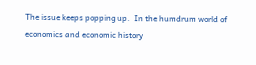The issue keeps popping up.  In the humdrum world of economics and economic history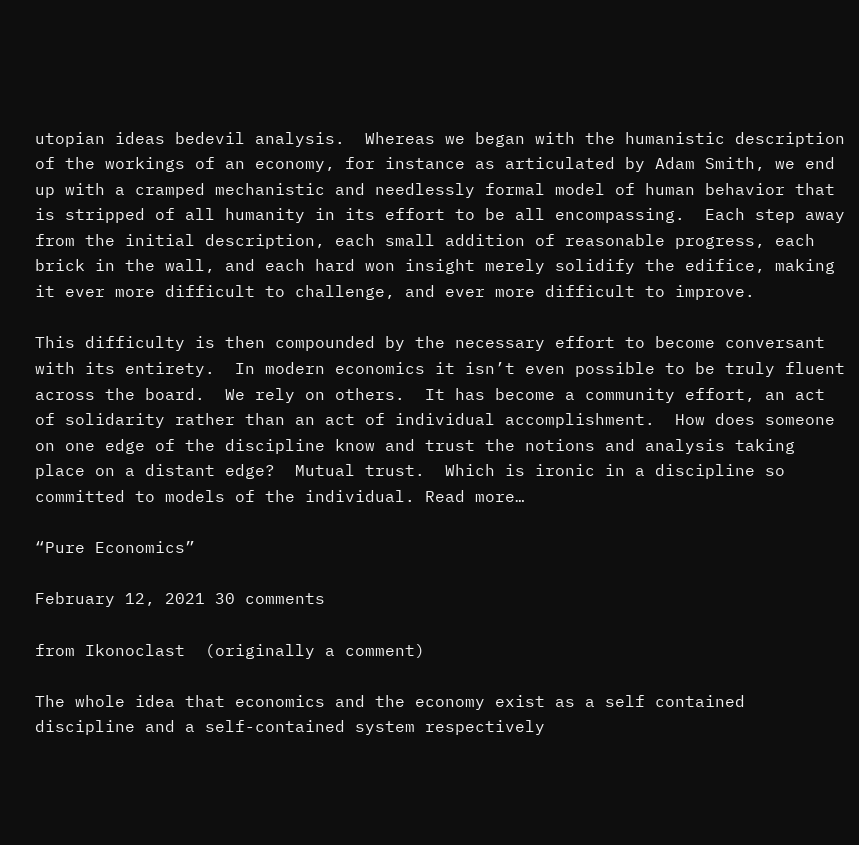utopian ideas bedevil analysis.  Whereas we began with the humanistic description of the workings of an economy, for instance as articulated by Adam Smith, we end up with a cramped mechanistic and needlessly formal model of human behavior that is stripped of all humanity in its effort to be all encompassing.  Each step away from the initial description, each small addition of reasonable progress, each brick in the wall, and each hard won insight merely solidify the edifice, making it ever more difficult to challenge, and ever more difficult to improve.

This difficulty is then compounded by the necessary effort to become conversant with its entirety.  In modern economics it isn’t even possible to be truly fluent across the board.  We rely on others.  It has become a community effort, an act of solidarity rather than an act of individual accomplishment.  How does someone on one edge of the discipline know and trust the notions and analysis taking place on a distant edge?  Mutual trust.  Which is ironic in a discipline so committed to models of the individual. Read more…

“Pure Economics”

February 12, 2021 30 comments

from Ikonoclast  (originally a comment)

The whole idea that economics and the economy exist as a self contained discipline and a self-contained system respectively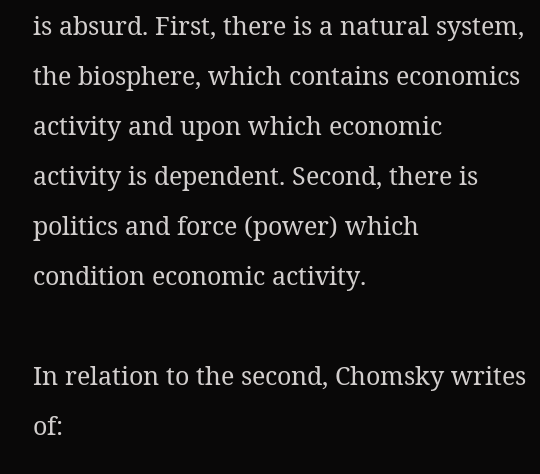is absurd. First, there is a natural system, the biosphere, which contains economics activity and upon which economic activity is dependent. Second, there is politics and force (power) which condition economic activity.

In relation to the second, Chomsky writes of: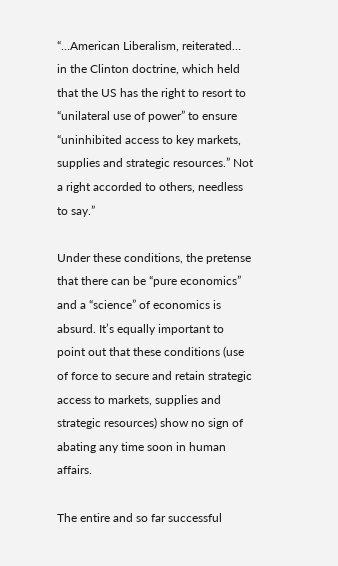“…American Liberalism, reiterated… in the Clinton doctrine, which held that the US has the right to resort to “unilateral use of power” to ensure “uninhibited access to key markets, supplies and strategic resources.” Not a right accorded to others, needless to say.”

Under these conditions, the pretense that there can be “pure economics” and a “science” of economics is absurd. It’s equally important to point out that these conditions (use of force to secure and retain strategic access to markets, supplies and strategic resources) show no sign of abating any time soon in human affairs.

The entire and so far successful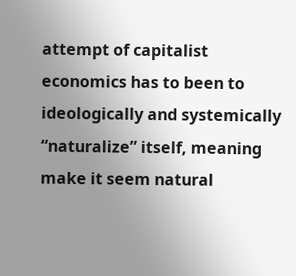attempt of capitalist economics has to been to ideologically and systemically “naturalize” itself, meaning make it seem natural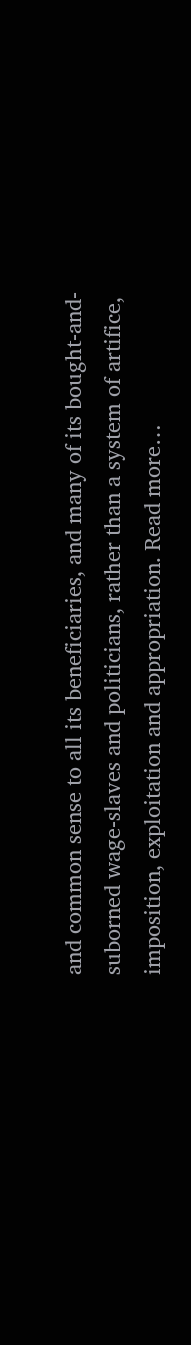and common sense to all its beneficiaries, and many of its bought-and-suborned wage-slaves and politicians, rather than a system of artifice, imposition, exploitation and appropriation. Read more…